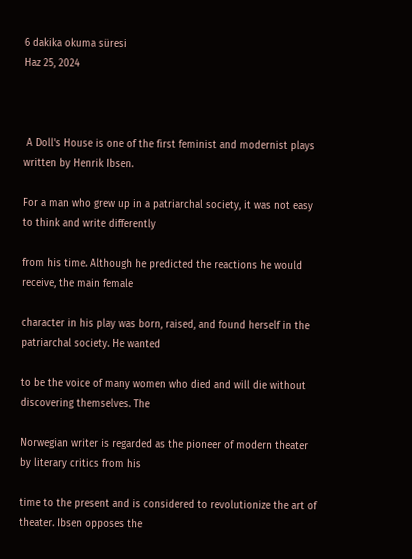6 dakika okuma süresi
Haz 25, 2024



 A Doll's House is one of the first feminist and modernist plays written by Henrik Ibsen.

For a man who grew up in a patriarchal society, it was not easy to think and write differently

from his time. Although he predicted the reactions he would receive, the main female

character in his play was born, raised, and found herself in the patriarchal society. He wanted

to be the voice of many women who died and will die without discovering themselves. The

Norwegian writer is regarded as the pioneer of modern theater by literary critics from his

time to the present and is considered to revolutionize the art of theater. Ibsen opposes the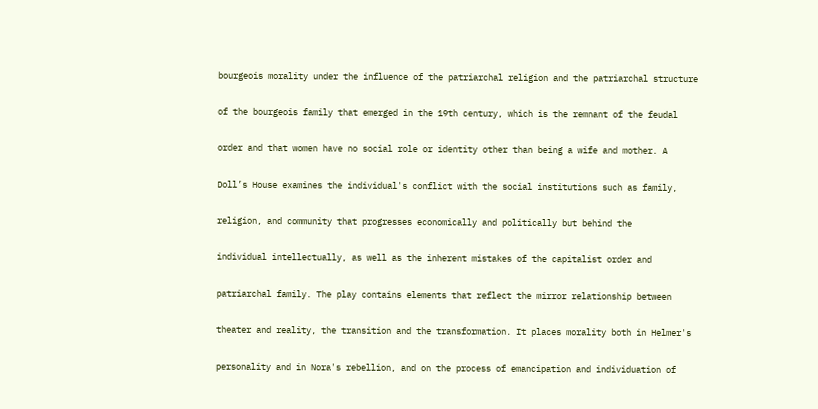bourgeois morality under the influence of the patriarchal religion and the patriarchal structure

of the bourgeois family that emerged in the 19th century, which is the remnant of the feudal

order and that women have no social role or identity other than being a wife and mother. A

Doll’s House examines the individual's conflict with the social institutions such as family,

religion, and community that progresses economically and politically but behind the

individual intellectually, as well as the inherent mistakes of the capitalist order and

patriarchal family. The play contains elements that reflect the mirror relationship between

theater and reality, the transition and the transformation. It places morality both in Helmer's

personality and in Nora's rebellion, and on the process of emancipation and individuation of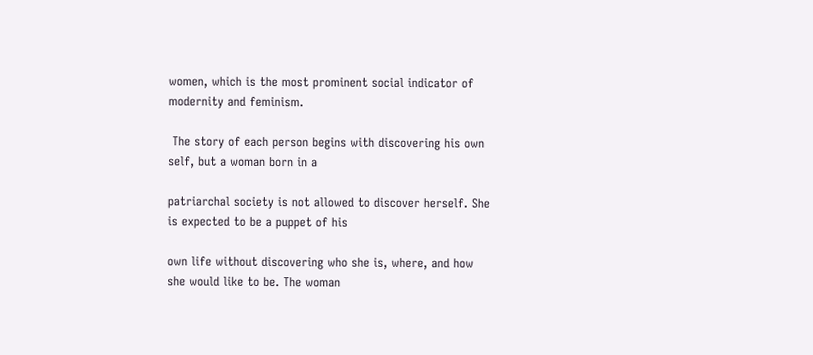women, which is the most prominent social indicator of modernity and feminism.

 The story of each person begins with discovering his own self, but a woman born in a

patriarchal society is not allowed to discover herself. She is expected to be a puppet of his

own life without discovering who she is, where, and how she would like to be. The woman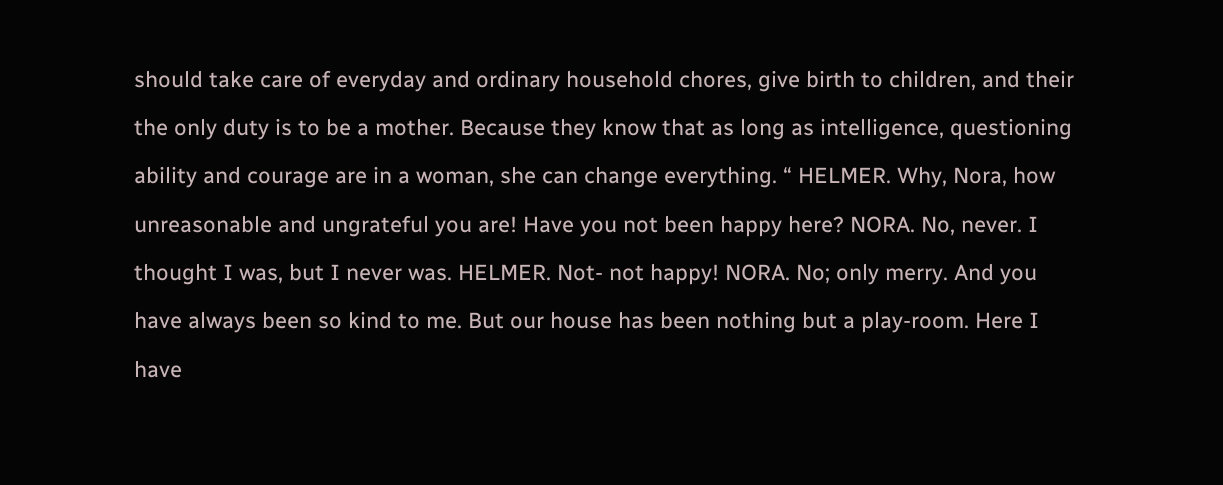should take care of everyday and ordinary household chores, give birth to children, and their

the only duty is to be a mother. Because they know that as long as intelligence, questioning

ability and courage are in a woman, she can change everything. “ HELMER. Why, Nora, how

unreasonable and ungrateful you are! Have you not been happy here? NORA. No, never. I

thought I was, but I never was. HELMER. Not- not happy! NORA. No; only merry. And you

have always been so kind to me. But our house has been nothing but a play-room. Here I

have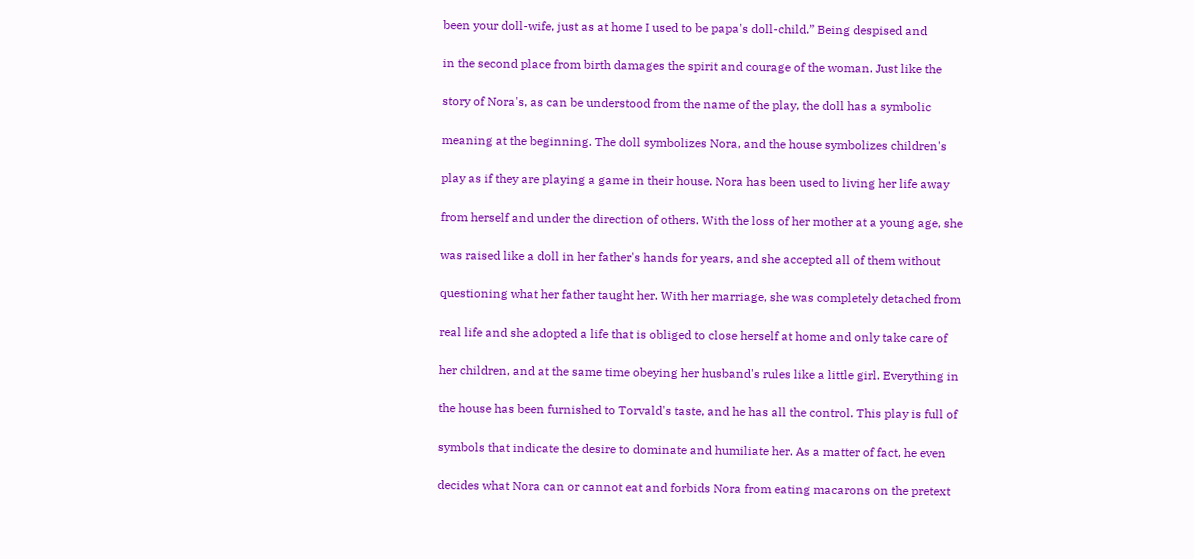been your doll-wife, just as at home I used to be papa's doll-child.” Being despised and

in the second place from birth damages the spirit and courage of the woman. Just like the

story of Nora's, as can be understood from the name of the play, the doll has a symbolic

meaning at the beginning. The doll symbolizes Nora, and the house symbolizes children's

play as if they are playing a game in their house. Nora has been used to living her life away

from herself and under the direction of others. With the loss of her mother at a young age, she

was raised like a doll in her father's hands for years, and she accepted all of them without

questioning what her father taught her. With her marriage, she was completely detached from

real life and she adopted a life that is obliged to close herself at home and only take care of

her children, and at the same time obeying her husband's rules like a little girl. Everything in

the house has been furnished to Torvald's taste, and he has all the control. This play is full of

symbols that indicate the desire to dominate and humiliate her. As a matter of fact, he even

decides what Nora can or cannot eat and forbids Nora from eating macarons on the pretext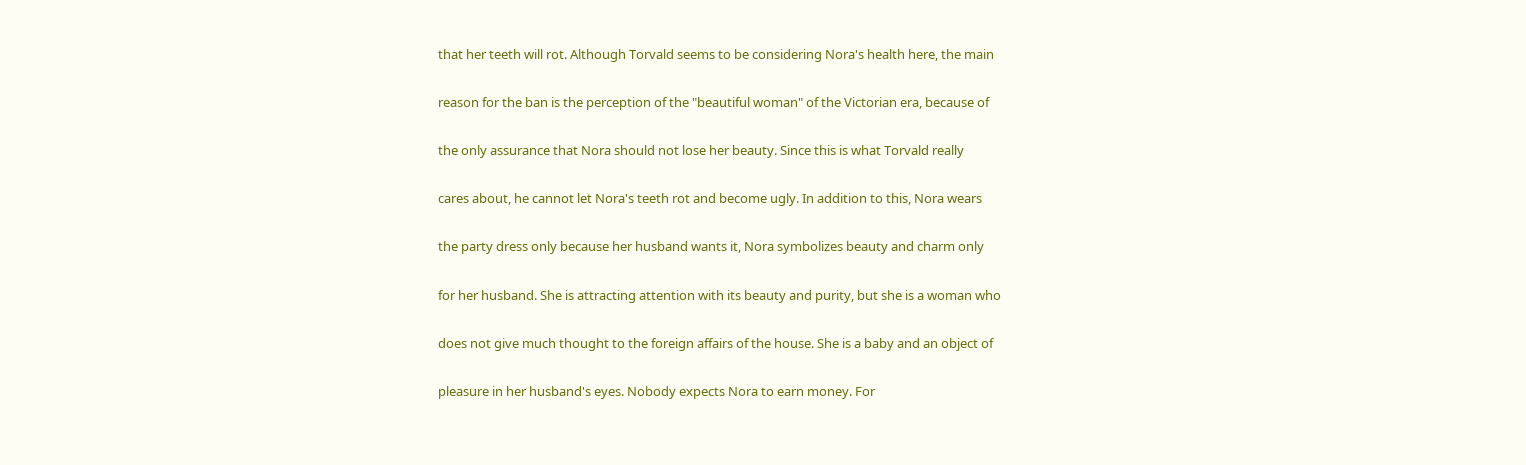that her teeth will rot. Although Torvald seems to be considering Nora's health here, the main

reason for the ban is the perception of the "beautiful woman" of the Victorian era, because of

the only assurance that Nora should not lose her beauty. Since this is what Torvald really

cares about, he cannot let Nora's teeth rot and become ugly. In addition to this, Nora wears

the party dress only because her husband wants it, Nora symbolizes beauty and charm only

for her husband. She is attracting attention with its beauty and purity, but she is a woman who

does not give much thought to the foreign affairs of the house. She is a baby and an object of

pleasure in her husband's eyes. Nobody expects Nora to earn money. For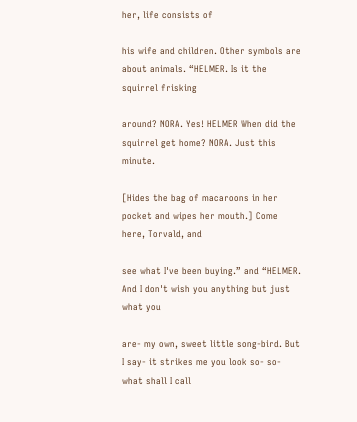her, life consists of

his wife and children. Other symbols are about animals. “HELMER. Is it the squirrel frisking

around? NORA. Yes! HELMER When did the squirrel get home? NORA. Just this minute.

[Hides the bag of macaroons in her pocket and wipes her mouth.] Come here, Torvald, and

see what I've been buying.” and “HELMER. And I don't wish you anything but just what you

are- my own, sweet little song-bird. But I say- it strikes me you look so- so- what shall I call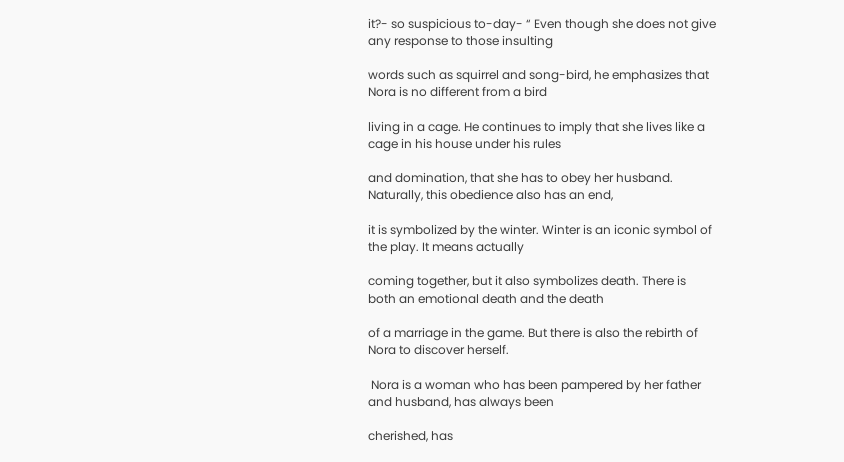it?- so suspicious to-day- “ Even though she does not give any response to those insulting

words such as squirrel and song-bird, he emphasizes that Nora is no different from a bird

living in a cage. He continues to imply that she lives like a cage in his house under his rules

and domination, that she has to obey her husband. Naturally, this obedience also has an end,

it is symbolized by the winter. Winter is an iconic symbol of the play. It means actually

coming together, but it also symbolizes death. There is both an emotional death and the death

of a marriage in the game. But there is also the rebirth of Nora to discover herself.

 Nora is a woman who has been pampered by her father and husband, has always been

cherished, has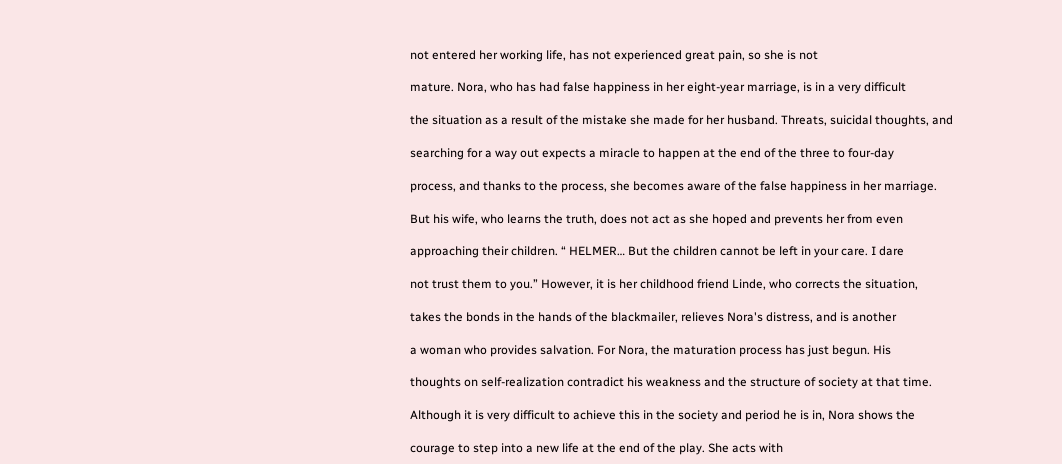not entered her working life, has not experienced great pain, so she is not

mature. Nora, who has had false happiness in her eight-year marriage, is in a very difficult

the situation as a result of the mistake she made for her husband. Threats, suicidal thoughts, and

searching for a way out expects a miracle to happen at the end of the three to four-day

process, and thanks to the process, she becomes aware of the false happiness in her marriage.

But his wife, who learns the truth, does not act as she hoped and prevents her from even

approaching their children. “ HELMER… But the children cannot be left in your care. I dare

not trust them to you.” However, it is her childhood friend Linde, who corrects the situation,

takes the bonds in the hands of the blackmailer, relieves Nora's distress, and is another

a woman who provides salvation. For Nora, the maturation process has just begun. His

thoughts on self-realization contradict his weakness and the structure of society at that time.

Although it is very difficult to achieve this in the society and period he is in, Nora shows the

courage to step into a new life at the end of the play. She acts with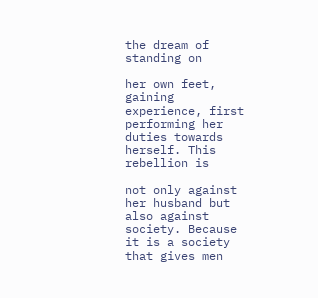the dream of standing on

her own feet, gaining experience, first performing her duties towards herself. This rebellion is

not only against her husband but also against society. Because it is a society that gives men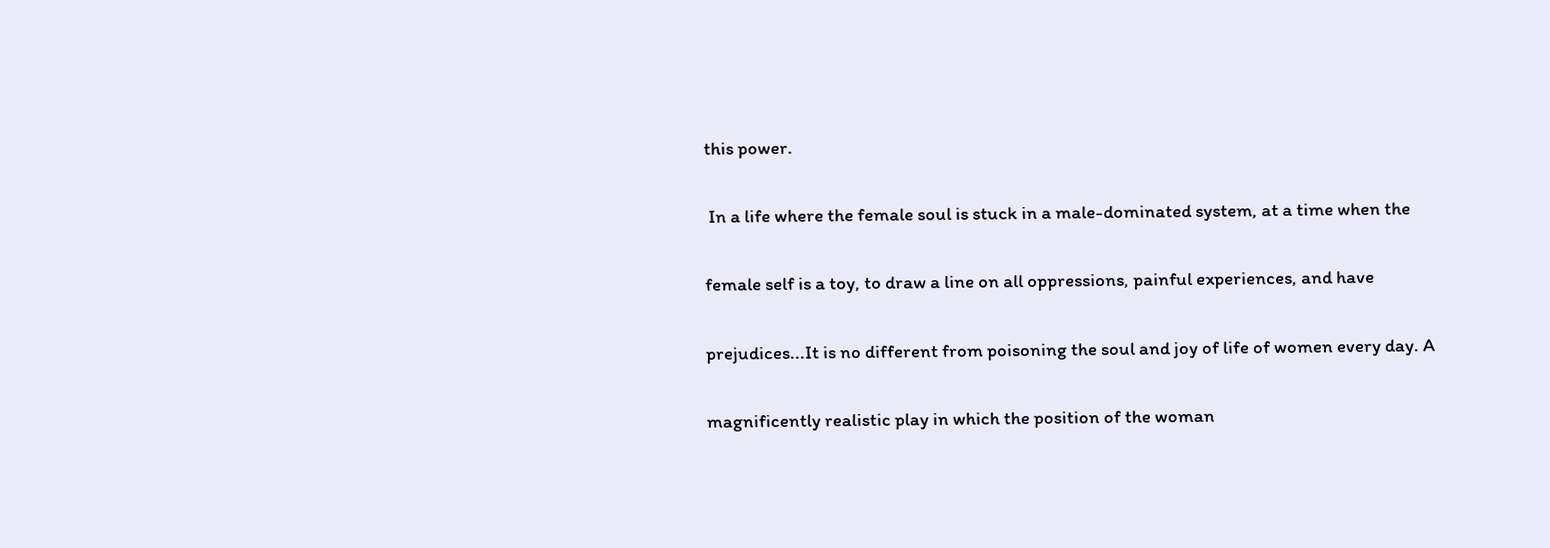this power.

 In a life where the female soul is stuck in a male-dominated system, at a time when the

female self is a toy, to draw a line on all oppressions, painful experiences, and have

prejudices...It is no different from poisoning the soul and joy of life of women every day. A

magnificently realistic play in which the position of the woman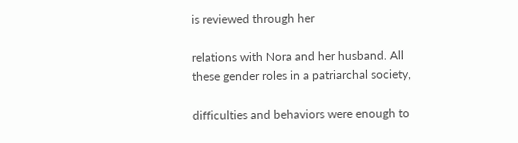is reviewed through her

relations with Nora and her husband. All these gender roles in a patriarchal society,

difficulties and behaviors were enough to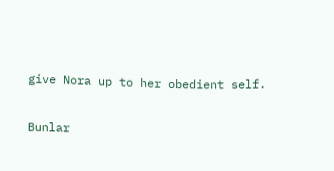give Nora up to her obedient self.

Bunlar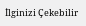İlginizi Çekebilir